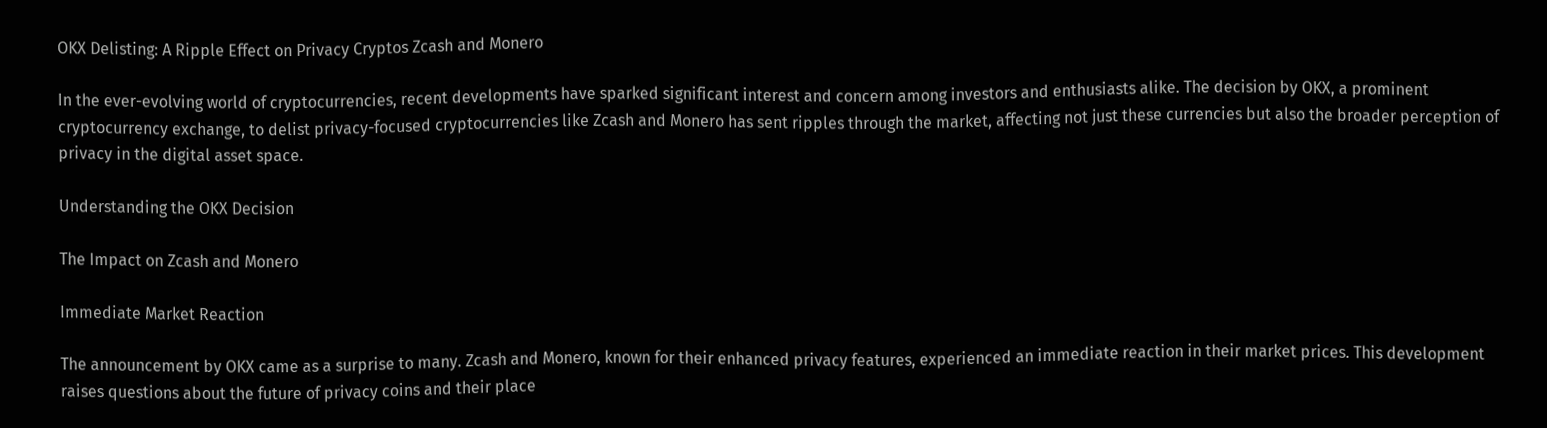OKX Delisting: A Ripple Effect on Privacy Cryptos Zcash and Monero

In the ever-evolving world of cryptocurrencies, recent developments have sparked significant interest and concern among investors and enthusiasts alike. The decision by OKX, a prominent cryptocurrency exchange, to delist privacy-focused cryptocurrencies like Zcash and Monero has sent ripples through the market, affecting not just these currencies but also the broader perception of privacy in the digital asset space.

Understanding the OKX Decision

The Impact on Zcash and Monero

Immediate Market Reaction

The announcement by OKX came as a surprise to many. Zcash and Monero, known for their enhanced privacy features, experienced an immediate reaction in their market prices. This development raises questions about the future of privacy coins and their place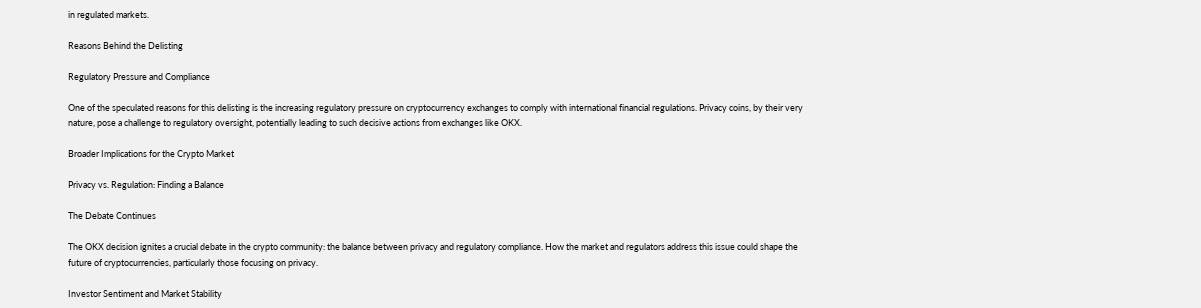in regulated markets.

Reasons Behind the Delisting

Regulatory Pressure and Compliance

One of the speculated reasons for this delisting is the increasing regulatory pressure on cryptocurrency exchanges to comply with international financial regulations. Privacy coins, by their very nature, pose a challenge to regulatory oversight, potentially leading to such decisive actions from exchanges like OKX.

Broader Implications for the Crypto Market

Privacy vs. Regulation: Finding a Balance

The Debate Continues

The OKX decision ignites a crucial debate in the crypto community: the balance between privacy and regulatory compliance. How the market and regulators address this issue could shape the future of cryptocurrencies, particularly those focusing on privacy.

Investor Sentiment and Market Stability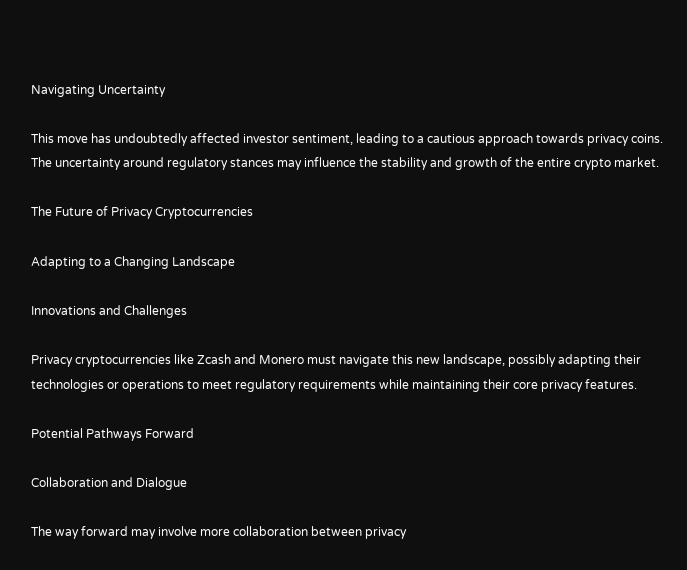Navigating Uncertainty

This move has undoubtedly affected investor sentiment, leading to a cautious approach towards privacy coins. The uncertainty around regulatory stances may influence the stability and growth of the entire crypto market.

The Future of Privacy Cryptocurrencies

Adapting to a Changing Landscape

Innovations and Challenges

Privacy cryptocurrencies like Zcash and Monero must navigate this new landscape, possibly adapting their technologies or operations to meet regulatory requirements while maintaining their core privacy features.

Potential Pathways Forward

Collaboration and Dialogue

The way forward may involve more collaboration between privacy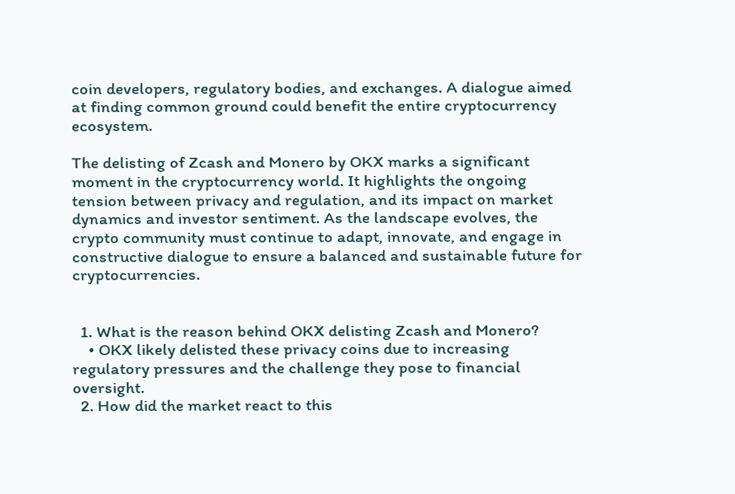coin developers, regulatory bodies, and exchanges. A dialogue aimed at finding common ground could benefit the entire cryptocurrency ecosystem.

The delisting of Zcash and Monero by OKX marks a significant moment in the cryptocurrency world. It highlights the ongoing tension between privacy and regulation, and its impact on market dynamics and investor sentiment. As the landscape evolves, the crypto community must continue to adapt, innovate, and engage in constructive dialogue to ensure a balanced and sustainable future for cryptocurrencies.


  1. What is the reason behind OKX delisting Zcash and Monero?
    • OKX likely delisted these privacy coins due to increasing regulatory pressures and the challenge they pose to financial oversight.
  2. How did the market react to this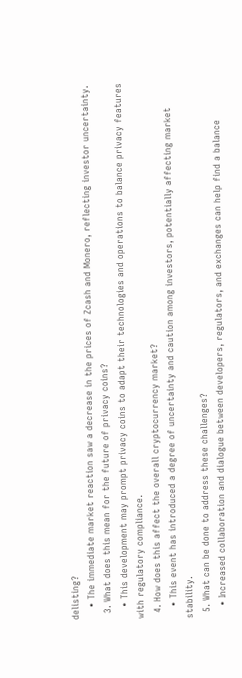delisting?
    • The immediate market reaction saw a decrease in the prices of Zcash and Monero, reflecting investor uncertainty.
  3. What does this mean for the future of privacy coins?
    • This development may prompt privacy coins to adapt their technologies and operations to balance privacy features with regulatory compliance.
  4. How does this affect the overall cryptocurrency market?
    • This event has introduced a degree of uncertainty and caution among investors, potentially affecting market stability.
  5. What can be done to address these challenges?
    • Increased collaboration and dialogue between developers, regulators, and exchanges can help find a balance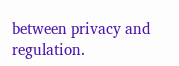between privacy and regulation.